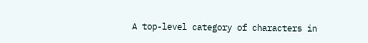A top-level category of characters in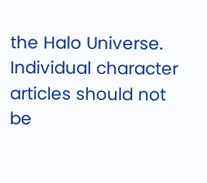the Halo Universe. Individual character articles should not be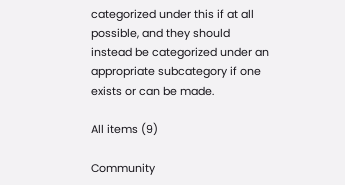categorized under this if at all possible, and they should instead be categorized under an appropriate subcategory if one exists or can be made.

All items (9)

Community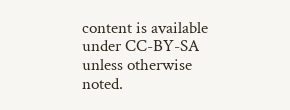content is available under CC-BY-SA unless otherwise noted.